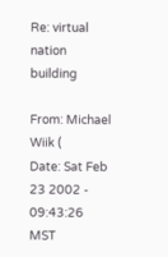Re: virtual nation building

From: Michael Wiik (
Date: Sat Feb 23 2002 - 09:43:26 MST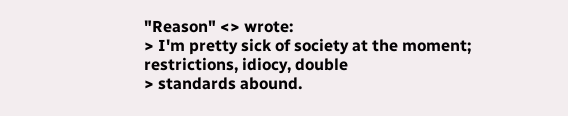"Reason" <> wrote:
> I'm pretty sick of society at the moment; restrictions, idiocy, double
> standards abound.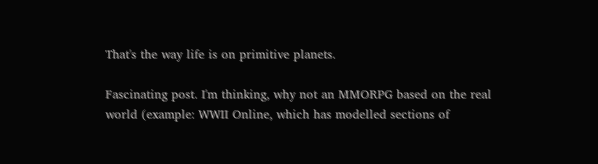That's the way life is on primitive planets.

Fascinating post. I'm thinking, why not an MMORPG based on the real
world (example: WWII Online, which has modelled sections of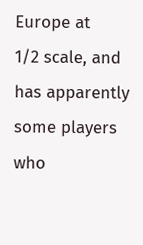Europe at
1/2 scale, and has apparently some players who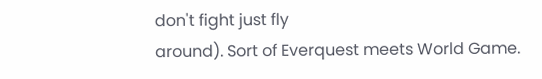don't fight just fly
around). Sort of Everquest meets World Game.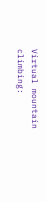Virtual mountain climbing: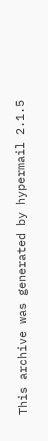This archive was generated by hypermail 2.1.5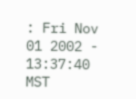: Fri Nov 01 2002 - 13:37:40 MST